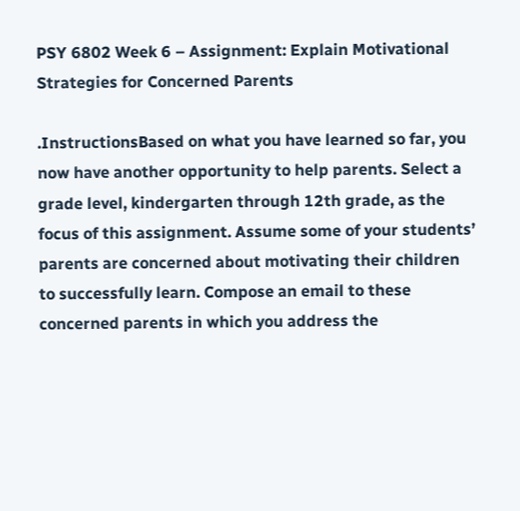PSY 6802 Week 6 – Assignment: Explain Motivational Strategies for Concerned Parents

.InstructionsBased on what you have learned so far, you now have another opportunity to help parents. Select a grade level, kindergarten through 12th grade, as the focus of this assignment. Assume some of your students’ parents are concerned about motivating their children to successfully learn. Compose an email to these concerned parents in which you address the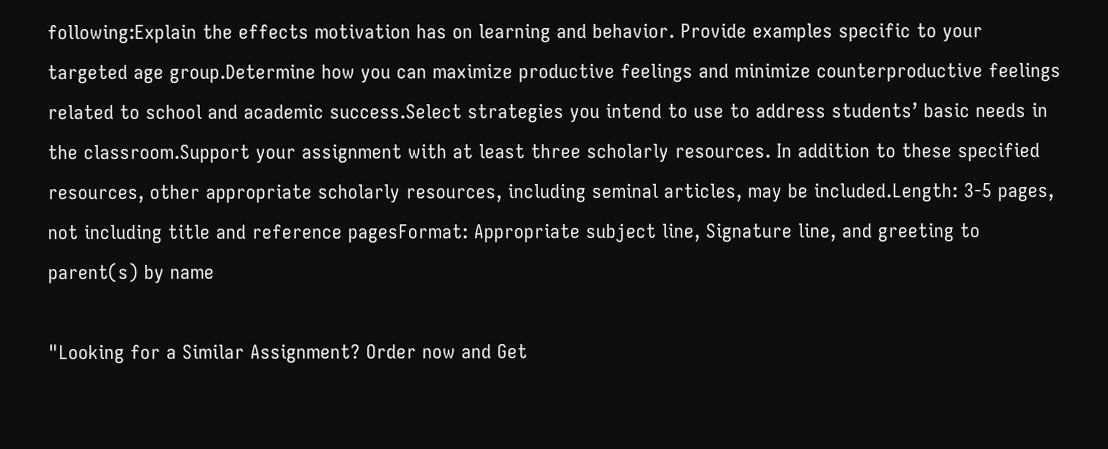following:Explain the effects motivation has on learning and behavior. Provide examples specific to your targeted age group.Determine how you can maximize productive feelings and minimize counterproductive feelings related to school and academic success.Select strategies you intend to use to address students’ basic needs in the classroom.Support your assignment with at least three scholarly resources. In addition to these specified resources, other appropriate scholarly resources, including seminal articles, may be included.Length: 3-5 pages, not including title and reference pagesFormat: Appropriate subject line, Signature line, and greeting to parent(s) by name

"Looking for a Similar Assignment? Order now and Get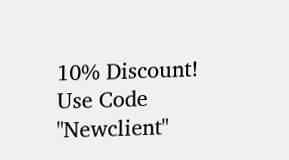10% Discount! Use Code "Newclient"